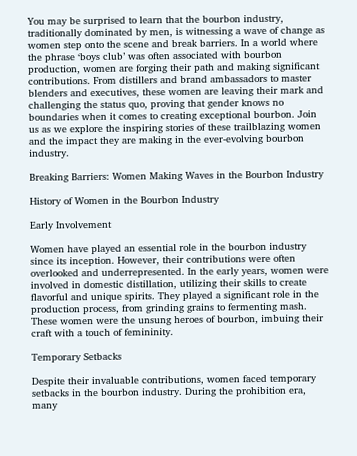You may be surprised to learn that the bourbon industry, traditionally dominated by men, is witnessing a wave of change as women step onto the scene and break barriers. In a world where the phrase ‘boys club’ was often associated with bourbon production, women are forging their path and making significant contributions. From distillers and brand ambassadors to master blenders and executives, these women are leaving their mark and challenging the status quo, proving that gender knows no boundaries when it comes to creating exceptional bourbon. Join us as we explore the inspiring stories of these trailblazing women and the impact they are making in the ever-evolving bourbon industry.

Breaking Barriers: Women Making Waves in the Bourbon Industry

History of Women in the Bourbon Industry

Early Involvement

Women have played an essential role in the bourbon industry since its inception. However, their contributions were often overlooked and underrepresented. In the early years, women were involved in domestic distillation, utilizing their skills to create flavorful and unique spirits. They played a significant role in the production process, from grinding grains to fermenting mash. These women were the unsung heroes of bourbon, imbuing their craft with a touch of femininity.

Temporary Setbacks

Despite their invaluable contributions, women faced temporary setbacks in the bourbon industry. During the prohibition era, many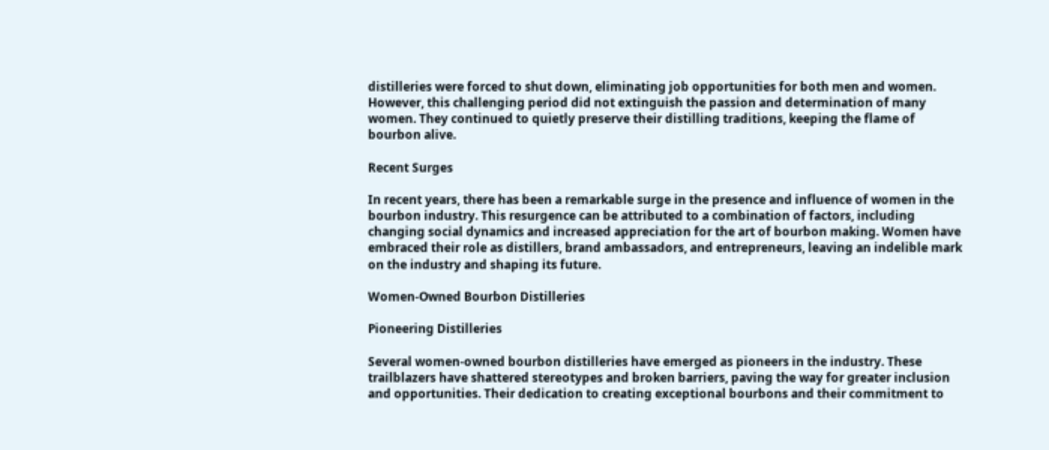distilleries were forced to shut down, eliminating job opportunities for both men and women. However, this challenging period did not extinguish the passion and determination of many women. They continued to quietly preserve their distilling traditions, keeping the flame of bourbon alive.

Recent Surges

In recent years, there has been a remarkable surge in the presence and influence of women in the bourbon industry. This resurgence can be attributed to a combination of factors, including changing social dynamics and increased appreciation for the art of bourbon making. Women have embraced their role as distillers, brand ambassadors, and entrepreneurs, leaving an indelible mark on the industry and shaping its future.

Women-Owned Bourbon Distilleries

Pioneering Distilleries

Several women-owned bourbon distilleries have emerged as pioneers in the industry. These trailblazers have shattered stereotypes and broken barriers, paving the way for greater inclusion and opportunities. Their dedication to creating exceptional bourbons and their commitment to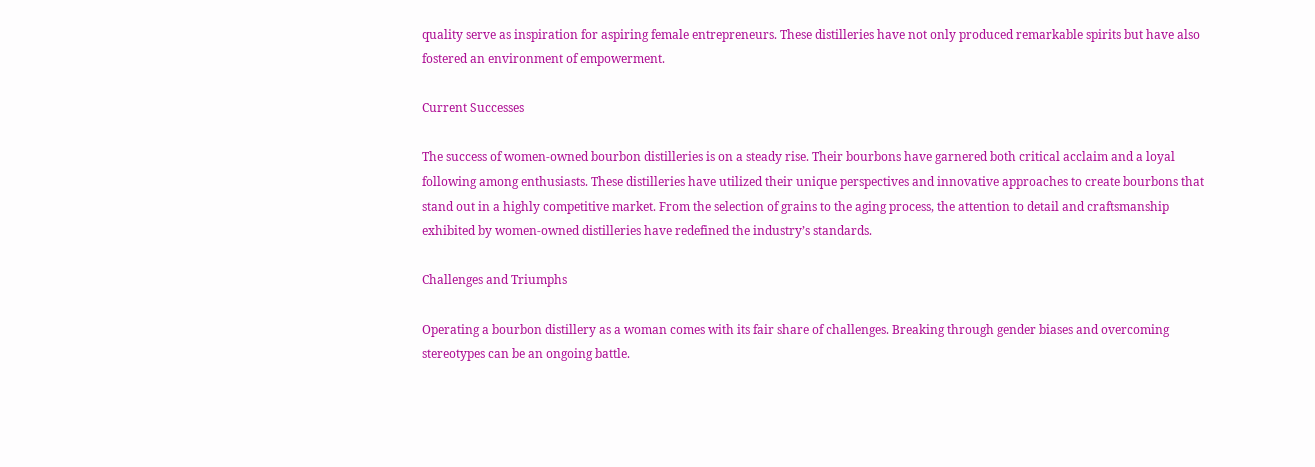quality serve as inspiration for aspiring female entrepreneurs. These distilleries have not only produced remarkable spirits but have also fostered an environment of empowerment.

Current Successes

The success of women-owned bourbon distilleries is on a steady rise. Their bourbons have garnered both critical acclaim and a loyal following among enthusiasts. These distilleries have utilized their unique perspectives and innovative approaches to create bourbons that stand out in a highly competitive market. From the selection of grains to the aging process, the attention to detail and craftsmanship exhibited by women-owned distilleries have redefined the industry’s standards.

Challenges and Triumphs

Operating a bourbon distillery as a woman comes with its fair share of challenges. Breaking through gender biases and overcoming stereotypes can be an ongoing battle.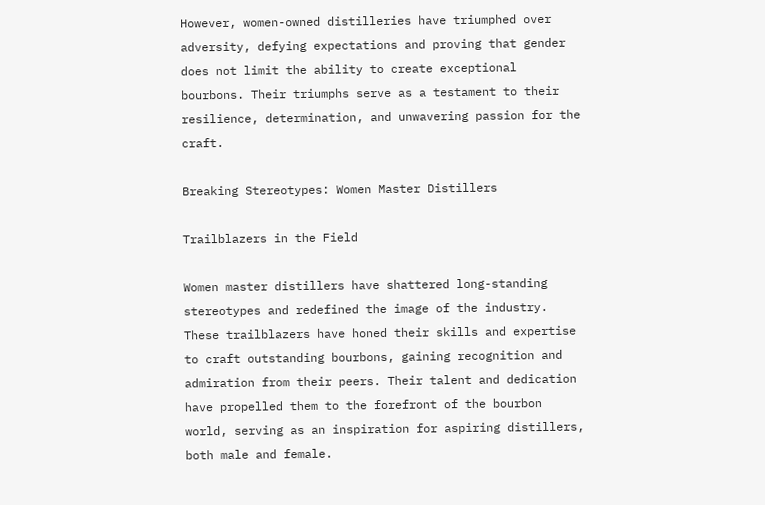However, women-owned distilleries have triumphed over adversity, defying expectations and proving that gender does not limit the ability to create exceptional bourbons. Their triumphs serve as a testament to their resilience, determination, and unwavering passion for the craft.

Breaking Stereotypes: Women Master Distillers

Trailblazers in the Field

Women master distillers have shattered long-standing stereotypes and redefined the image of the industry. These trailblazers have honed their skills and expertise to craft outstanding bourbons, gaining recognition and admiration from their peers. Their talent and dedication have propelled them to the forefront of the bourbon world, serving as an inspiration for aspiring distillers, both male and female.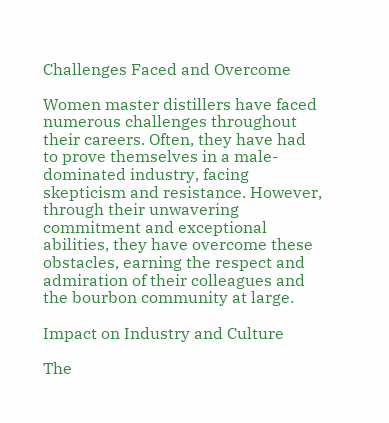Challenges Faced and Overcome

Women master distillers have faced numerous challenges throughout their careers. Often, they have had to prove themselves in a male-dominated industry, facing skepticism and resistance. However, through their unwavering commitment and exceptional abilities, they have overcome these obstacles, earning the respect and admiration of their colleagues and the bourbon community at large.

Impact on Industry and Culture

The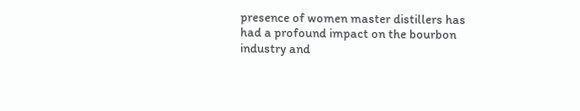presence of women master distillers has had a profound impact on the bourbon industry and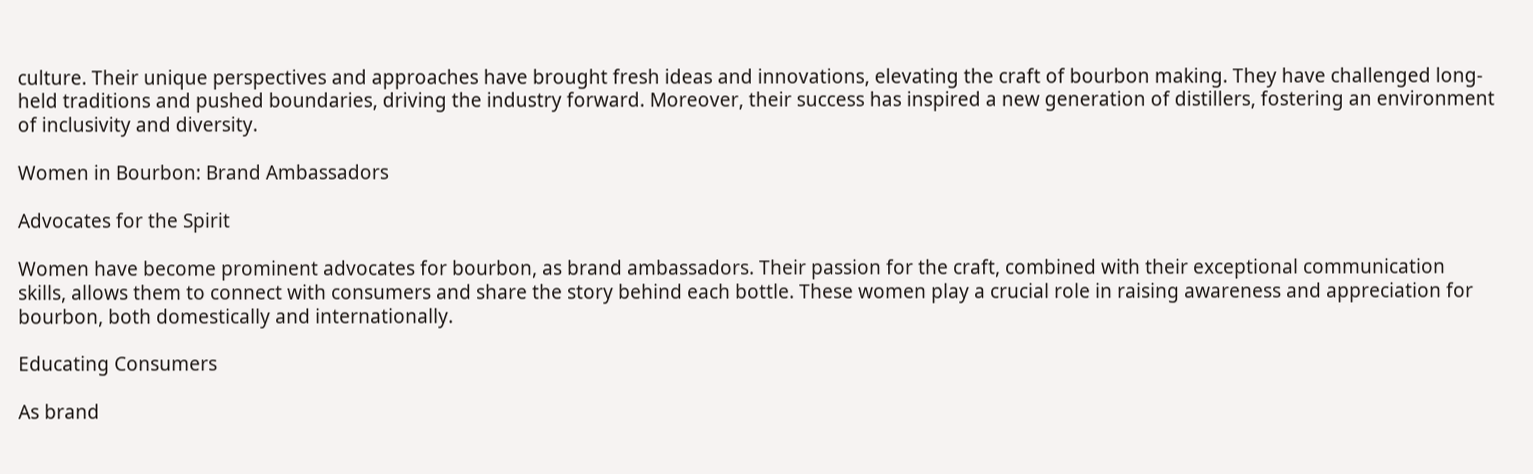culture. Their unique perspectives and approaches have brought fresh ideas and innovations, elevating the craft of bourbon making. They have challenged long-held traditions and pushed boundaries, driving the industry forward. Moreover, their success has inspired a new generation of distillers, fostering an environment of inclusivity and diversity.

Women in Bourbon: Brand Ambassadors

Advocates for the Spirit

Women have become prominent advocates for bourbon, as brand ambassadors. Their passion for the craft, combined with their exceptional communication skills, allows them to connect with consumers and share the story behind each bottle. These women play a crucial role in raising awareness and appreciation for bourbon, both domestically and internationally.

Educating Consumers

As brand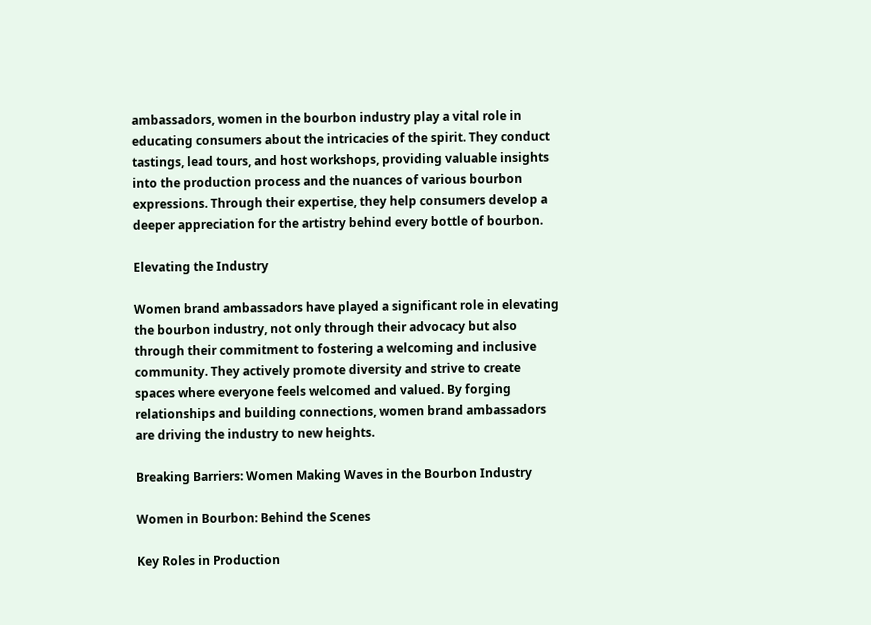ambassadors, women in the bourbon industry play a vital role in educating consumers about the intricacies of the spirit. They conduct tastings, lead tours, and host workshops, providing valuable insights into the production process and the nuances of various bourbon expressions. Through their expertise, they help consumers develop a deeper appreciation for the artistry behind every bottle of bourbon.

Elevating the Industry

Women brand ambassadors have played a significant role in elevating the bourbon industry, not only through their advocacy but also through their commitment to fostering a welcoming and inclusive community. They actively promote diversity and strive to create spaces where everyone feels welcomed and valued. By forging relationships and building connections, women brand ambassadors are driving the industry to new heights.

Breaking Barriers: Women Making Waves in the Bourbon Industry

Women in Bourbon: Behind the Scenes

Key Roles in Production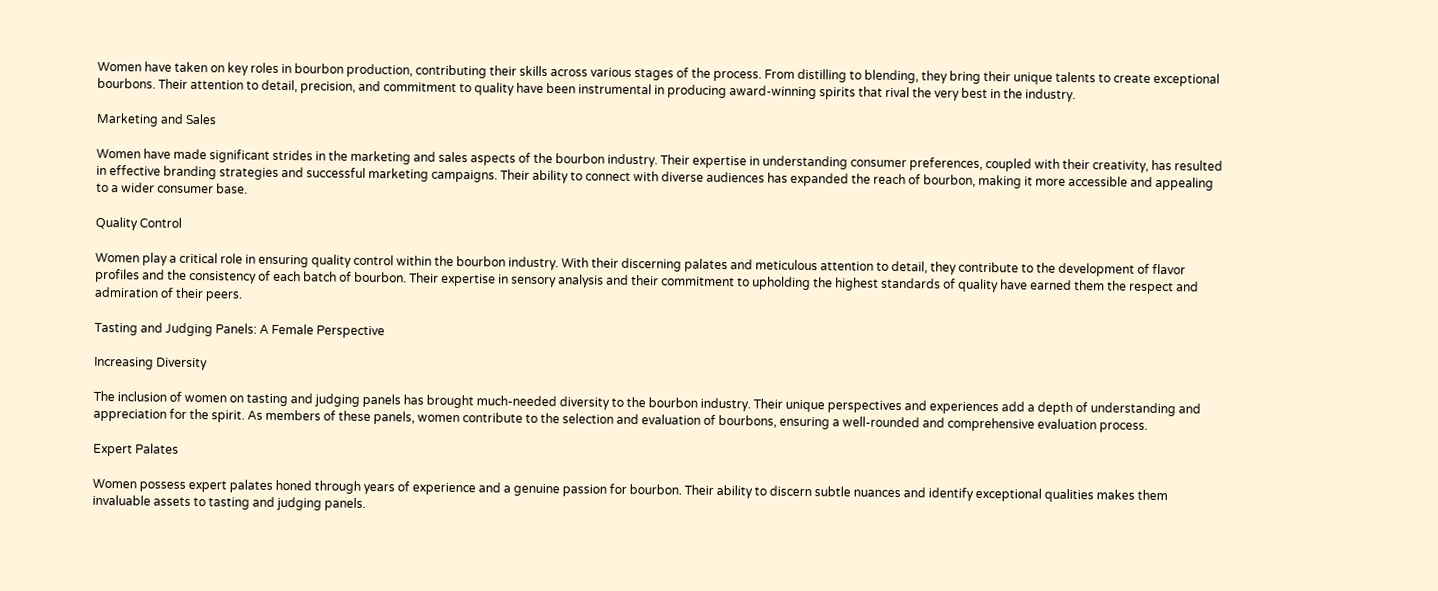Women have taken on key roles in bourbon production, contributing their skills across various stages of the process. From distilling to blending, they bring their unique talents to create exceptional bourbons. Their attention to detail, precision, and commitment to quality have been instrumental in producing award-winning spirits that rival the very best in the industry.

Marketing and Sales

Women have made significant strides in the marketing and sales aspects of the bourbon industry. Their expertise in understanding consumer preferences, coupled with their creativity, has resulted in effective branding strategies and successful marketing campaigns. Their ability to connect with diverse audiences has expanded the reach of bourbon, making it more accessible and appealing to a wider consumer base.

Quality Control

Women play a critical role in ensuring quality control within the bourbon industry. With their discerning palates and meticulous attention to detail, they contribute to the development of flavor profiles and the consistency of each batch of bourbon. Their expertise in sensory analysis and their commitment to upholding the highest standards of quality have earned them the respect and admiration of their peers.

Tasting and Judging Panels: A Female Perspective

Increasing Diversity

The inclusion of women on tasting and judging panels has brought much-needed diversity to the bourbon industry. Their unique perspectives and experiences add a depth of understanding and appreciation for the spirit. As members of these panels, women contribute to the selection and evaluation of bourbons, ensuring a well-rounded and comprehensive evaluation process.

Expert Palates

Women possess expert palates honed through years of experience and a genuine passion for bourbon. Their ability to discern subtle nuances and identify exceptional qualities makes them invaluable assets to tasting and judging panels.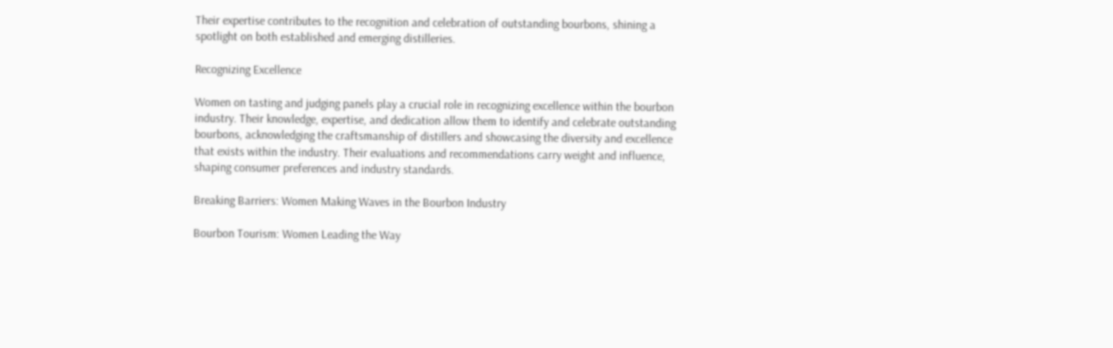Their expertise contributes to the recognition and celebration of outstanding bourbons, shining a spotlight on both established and emerging distilleries.

Recognizing Excellence

Women on tasting and judging panels play a crucial role in recognizing excellence within the bourbon industry. Their knowledge, expertise, and dedication allow them to identify and celebrate outstanding bourbons, acknowledging the craftsmanship of distillers and showcasing the diversity and excellence that exists within the industry. Their evaluations and recommendations carry weight and influence, shaping consumer preferences and industry standards.

Breaking Barriers: Women Making Waves in the Bourbon Industry

Bourbon Tourism: Women Leading the Way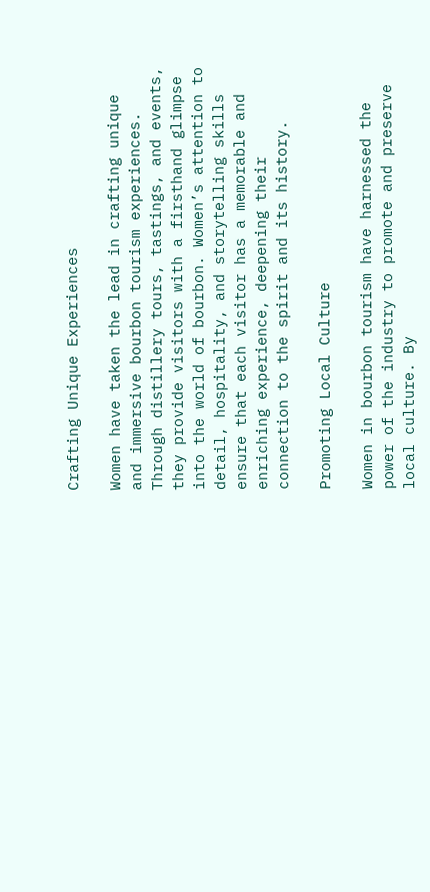Crafting Unique Experiences

Women have taken the lead in crafting unique and immersive bourbon tourism experiences. Through distillery tours, tastings, and events, they provide visitors with a firsthand glimpse into the world of bourbon. Women’s attention to detail, hospitality, and storytelling skills ensure that each visitor has a memorable and enriching experience, deepening their connection to the spirit and its history.

Promoting Local Culture

Women in bourbon tourism have harnessed the power of the industry to promote and preserve local culture. By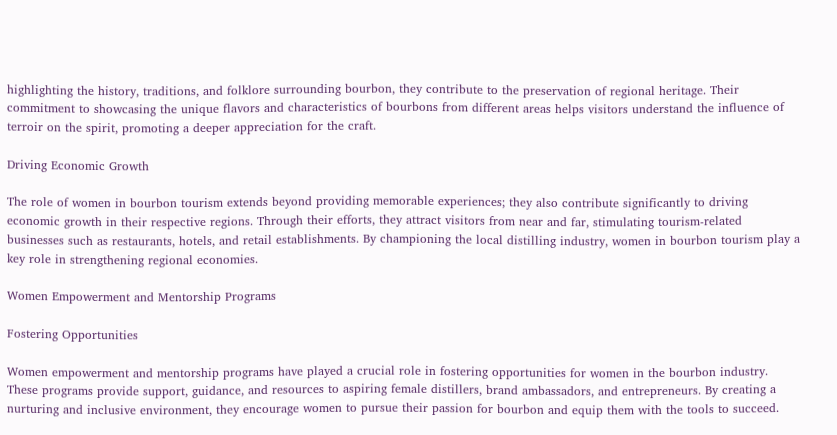highlighting the history, traditions, and folklore surrounding bourbon, they contribute to the preservation of regional heritage. Their commitment to showcasing the unique flavors and characteristics of bourbons from different areas helps visitors understand the influence of terroir on the spirit, promoting a deeper appreciation for the craft.

Driving Economic Growth

The role of women in bourbon tourism extends beyond providing memorable experiences; they also contribute significantly to driving economic growth in their respective regions. Through their efforts, they attract visitors from near and far, stimulating tourism-related businesses such as restaurants, hotels, and retail establishments. By championing the local distilling industry, women in bourbon tourism play a key role in strengthening regional economies.

Women Empowerment and Mentorship Programs

Fostering Opportunities

Women empowerment and mentorship programs have played a crucial role in fostering opportunities for women in the bourbon industry. These programs provide support, guidance, and resources to aspiring female distillers, brand ambassadors, and entrepreneurs. By creating a nurturing and inclusive environment, they encourage women to pursue their passion for bourbon and equip them with the tools to succeed.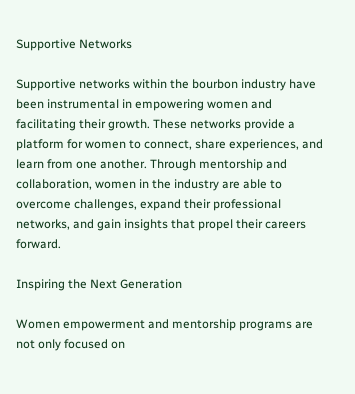Supportive Networks

Supportive networks within the bourbon industry have been instrumental in empowering women and facilitating their growth. These networks provide a platform for women to connect, share experiences, and learn from one another. Through mentorship and collaboration, women in the industry are able to overcome challenges, expand their professional networks, and gain insights that propel their careers forward.

Inspiring the Next Generation

Women empowerment and mentorship programs are not only focused on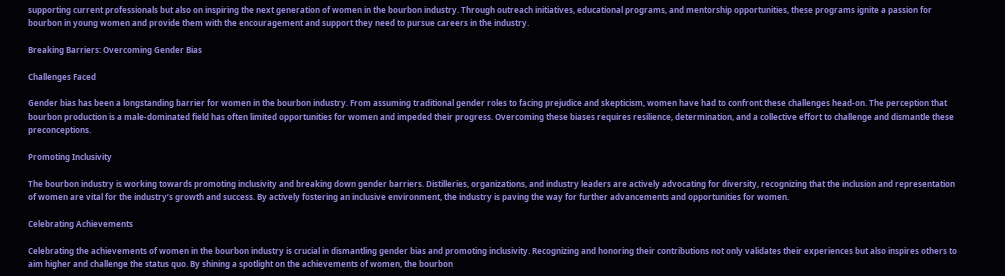supporting current professionals but also on inspiring the next generation of women in the bourbon industry. Through outreach initiatives, educational programs, and mentorship opportunities, these programs ignite a passion for bourbon in young women and provide them with the encouragement and support they need to pursue careers in the industry.

Breaking Barriers: Overcoming Gender Bias

Challenges Faced

Gender bias has been a longstanding barrier for women in the bourbon industry. From assuming traditional gender roles to facing prejudice and skepticism, women have had to confront these challenges head-on. The perception that bourbon production is a male-dominated field has often limited opportunities for women and impeded their progress. Overcoming these biases requires resilience, determination, and a collective effort to challenge and dismantle these preconceptions.

Promoting Inclusivity

The bourbon industry is working towards promoting inclusivity and breaking down gender barriers. Distilleries, organizations, and industry leaders are actively advocating for diversity, recognizing that the inclusion and representation of women are vital for the industry’s growth and success. By actively fostering an inclusive environment, the industry is paving the way for further advancements and opportunities for women.

Celebrating Achievements

Celebrating the achievements of women in the bourbon industry is crucial in dismantling gender bias and promoting inclusivity. Recognizing and honoring their contributions not only validates their experiences but also inspires others to aim higher and challenge the status quo. By shining a spotlight on the achievements of women, the bourbon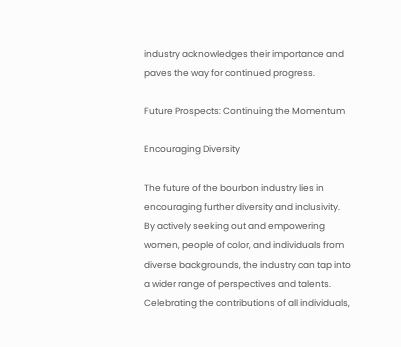industry acknowledges their importance and paves the way for continued progress.

Future Prospects: Continuing the Momentum

Encouraging Diversity

The future of the bourbon industry lies in encouraging further diversity and inclusivity. By actively seeking out and empowering women, people of color, and individuals from diverse backgrounds, the industry can tap into a wider range of perspectives and talents. Celebrating the contributions of all individuals,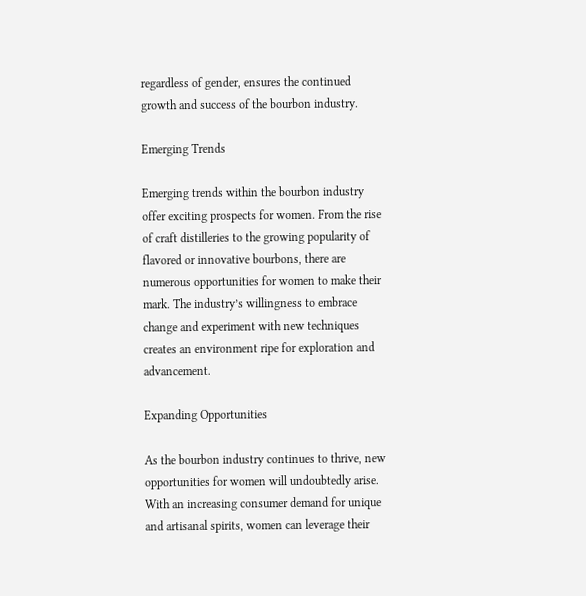regardless of gender, ensures the continued growth and success of the bourbon industry.

Emerging Trends

Emerging trends within the bourbon industry offer exciting prospects for women. From the rise of craft distilleries to the growing popularity of flavored or innovative bourbons, there are numerous opportunities for women to make their mark. The industry’s willingness to embrace change and experiment with new techniques creates an environment ripe for exploration and advancement.

Expanding Opportunities

As the bourbon industry continues to thrive, new opportunities for women will undoubtedly arise. With an increasing consumer demand for unique and artisanal spirits, women can leverage their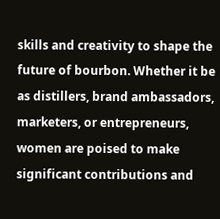skills and creativity to shape the future of bourbon. Whether it be as distillers, brand ambassadors, marketers, or entrepreneurs, women are poised to make significant contributions and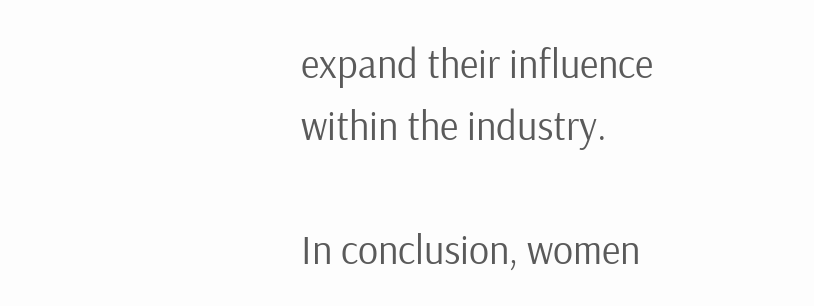expand their influence within the industry.

In conclusion, women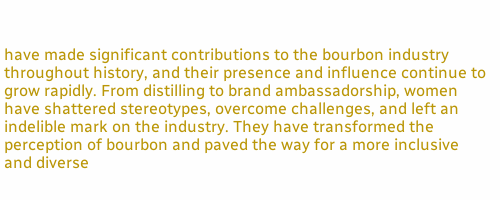have made significant contributions to the bourbon industry throughout history, and their presence and influence continue to grow rapidly. From distilling to brand ambassadorship, women have shattered stereotypes, overcome challenges, and left an indelible mark on the industry. They have transformed the perception of bourbon and paved the way for a more inclusive and diverse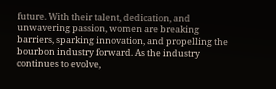future. With their talent, dedication, and unwavering passion, women are breaking barriers, sparking innovation, and propelling the bourbon industry forward. As the industry continues to evolve,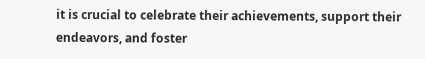it is crucial to celebrate their achievements, support their endeavors, and foster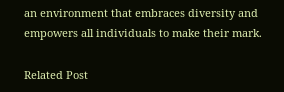an environment that embraces diversity and empowers all individuals to make their mark.

Related Post